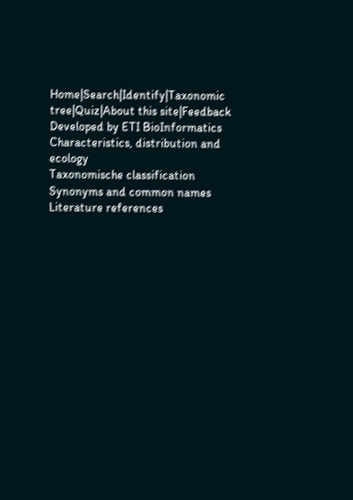Home|Search|Identify|Taxonomic tree|Quiz|About this site|Feedback
Developed by ETI BioInformatics
Characteristics, distribution and ecology
Taxonomische classification
Synonyms and common names
Literature references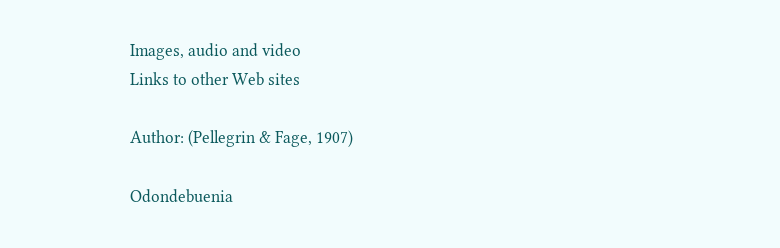Images, audio and video
Links to other Web sites

Author: (Pellegrin & Fage, 1907)

Odondebuenia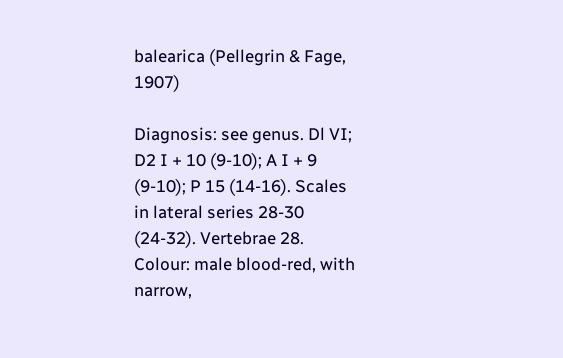balearica (Pellegrin & Fage, 1907)

Diagnosis: see genus. Dl VI; D2 I + 10 (9-10); A I + 9 (9-10); P 15 (14-16). Scales in lateral series 28-30 (24-32). Vertebrae 28. Colour: male blood-red, with narrow,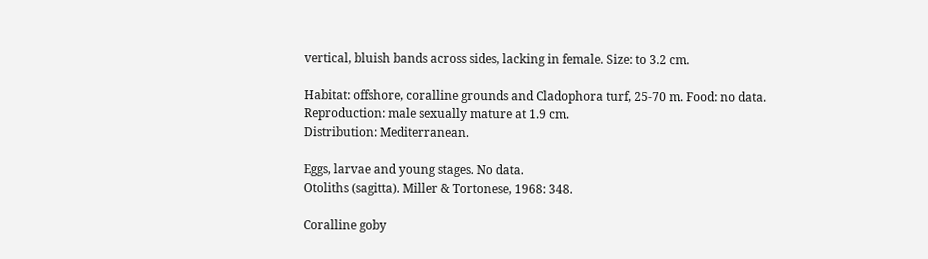vertical, bluish bands across sides, lacking in female. Size: to 3.2 cm.

Habitat: offshore, coralline grounds and Cladophora turf, 25-70 m. Food: no data. Reproduction: male sexually mature at 1.9 cm.
Distribution: Mediterranean.

Eggs, larvae and young stages. No data.
Otoliths (sagitta). Miller & Tortonese, 1968: 348.

Coralline goby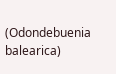(Odondebuenia balearica)